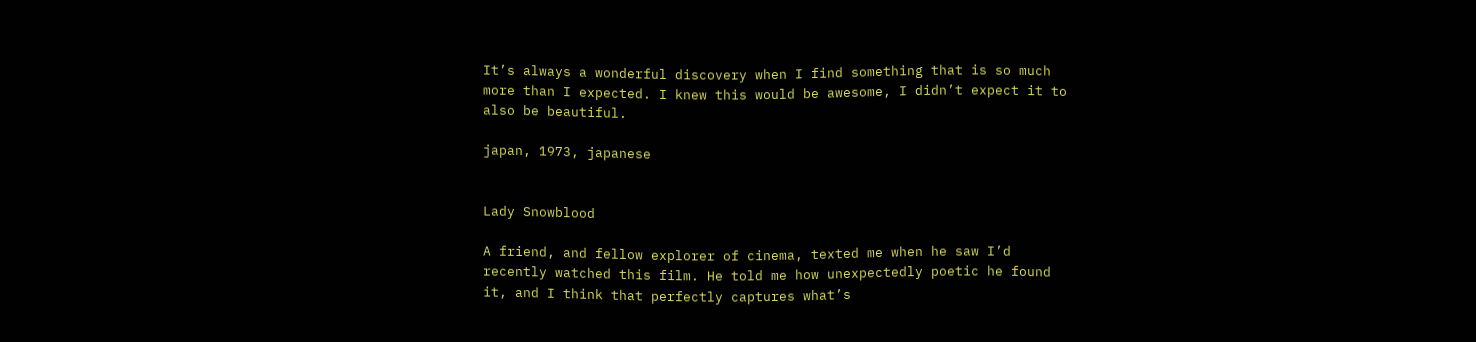It’s always a wonderful discovery when I find something that is so much more than I expected. I knew this would be awesome, I didn’t expect it to also be beautiful.

japan, 1973, japanese


Lady Snowblood

A friend, and fellow explorer of cinema, texted me when he saw I’d recently watched this film. He told me how unexpectedly poetic he found it, and I think that perfectly captures what’s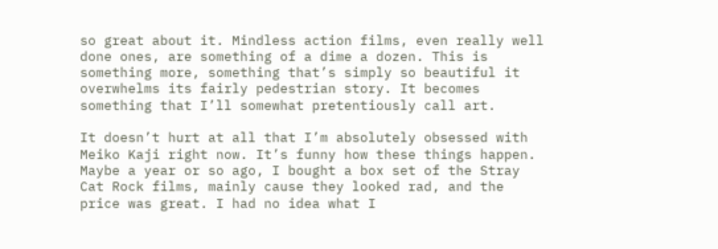so great about it. Mindless action films, even really well done ones, are something of a dime a dozen. This is something more, something that’s simply so beautiful it overwhelms its fairly pedestrian story. It becomes something that I’ll somewhat pretentiously call art.

It doesn’t hurt at all that I’m absolutely obsessed with Meiko Kaji right now. It’s funny how these things happen. Maybe a year or so ago, I bought a box set of the Stray Cat Rock films, mainly cause they looked rad, and the price was great. I had no idea what I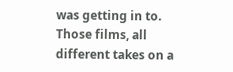was getting in to. Those films, all different takes on a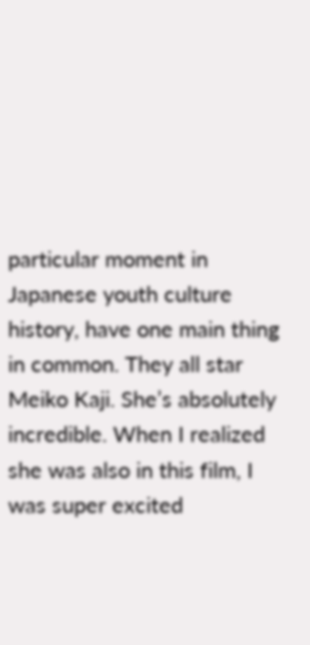particular moment in Japanese youth culture history, have one main thing in common. They all star Meiko Kaji. She’s absolutely incredible. When I realized she was also in this film, I was super excited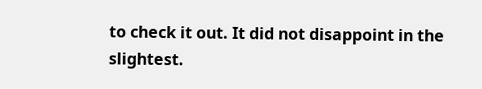to check it out. It did not disappoint in the slightest.